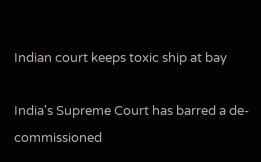Indian court keeps toxic ship at bay

India's Supreme Court has barred a de-commissioned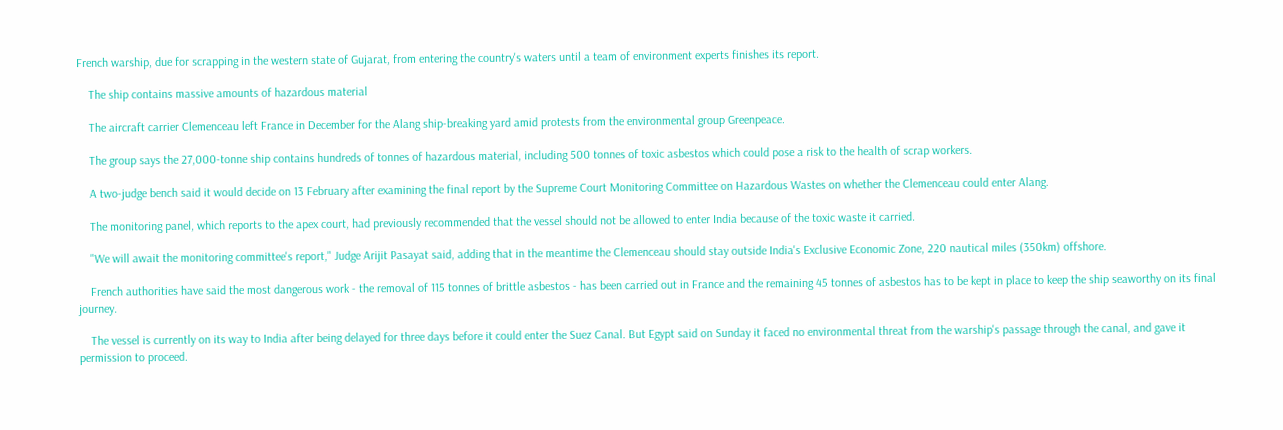French warship, due for scrapping in the western state of Gujarat, from entering the country's waters until a team of environment experts finishes its report.

    The ship contains massive amounts of hazardous material

    The aircraft carrier Clemenceau left France in December for the Alang ship-breaking yard amid protests from the environmental group Greenpeace.

    The group says the 27,000-tonne ship contains hundreds of tonnes of hazardous material, including 500 tonnes of toxic asbestos which could pose a risk to the health of scrap workers.

    A two-judge bench said it would decide on 13 February after examining the final report by the Supreme Court Monitoring Committee on Hazardous Wastes on whether the Clemenceau could enter Alang.

    The monitoring panel, which reports to the apex court, had previously recommended that the vessel should not be allowed to enter India because of the toxic waste it carried.

    "We will await the monitoring committee's report," Judge Arijit Pasayat said, adding that in the meantime the Clemenceau should stay outside India's Exclusive Economic Zone, 220 nautical miles (350km) offshore.

    French authorities have said the most dangerous work - the removal of 115 tonnes of brittle asbestos - has been carried out in France and the remaining 45 tonnes of asbestos has to be kept in place to keep the ship seaworthy on its final journey.

    The vessel is currently on its way to India after being delayed for three days before it could enter the Suez Canal. But Egypt said on Sunday it faced no environmental threat from the warship's passage through the canal, and gave it permission to proceed.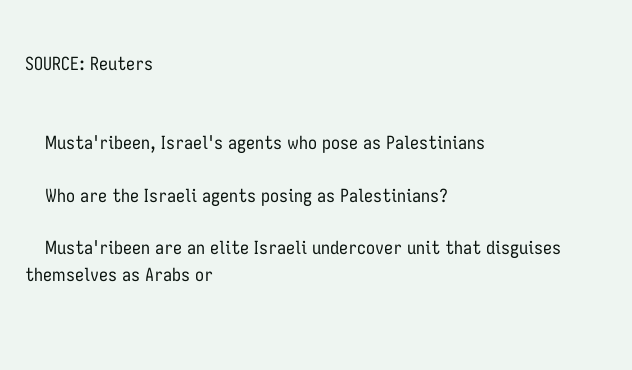SOURCE: Reuters


    Musta'ribeen, Israel's agents who pose as Palestinians

    Who are the Israeli agents posing as Palestinians?

    Musta'ribeen are an elite Israeli undercover unit that disguises themselves as Arabs or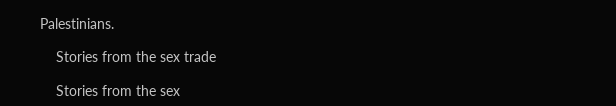Palestinians.

    Stories from the sex trade

    Stories from the sex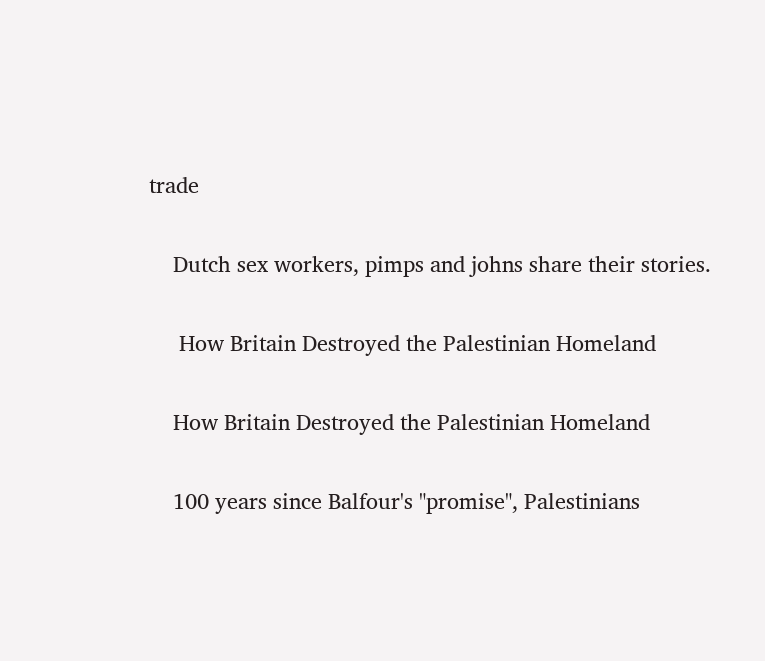trade

    Dutch sex workers, pimps and johns share their stories.

     How Britain Destroyed the Palestinian Homeland

    How Britain Destroyed the Palestinian Homeland

    100 years since Balfour's "promise", Palestinians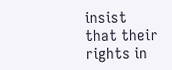insist that their rights in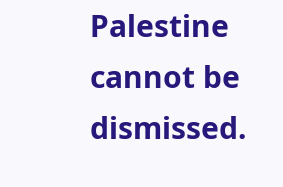Palestine cannot be dismissed.